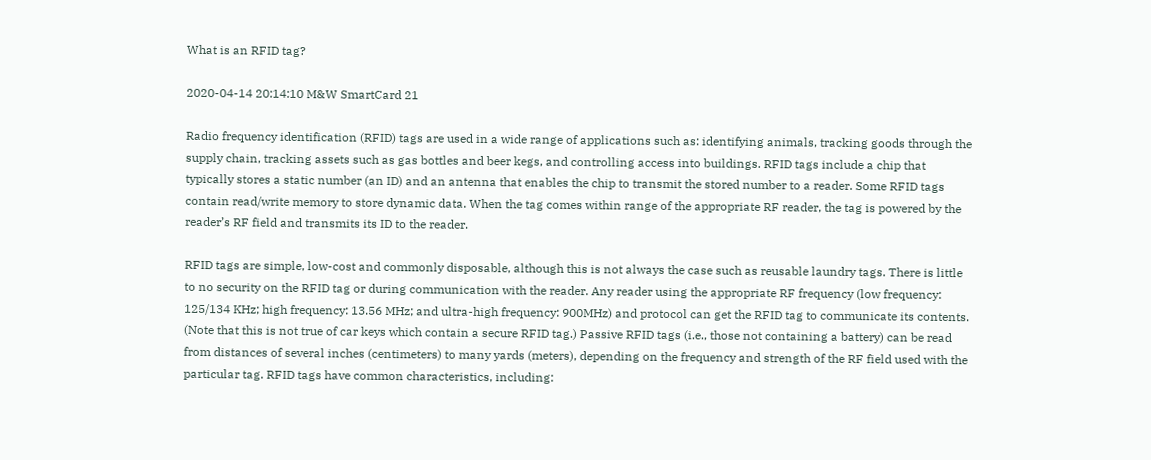What is an RFID tag?

2020-04-14 20:14:10 M&W SmartCard 21

Radio frequency identification (RFID) tags are used in a wide range of applications such as: identifying animals, tracking goods through the supply chain, tracking assets such as gas bottles and beer kegs, and controlling access into buildings. RFID tags include a chip that typically stores a static number (an ID) and an antenna that enables the chip to transmit the stored number to a reader. Some RFID tags contain read/write memory to store dynamic data. When the tag comes within range of the appropriate RF reader, the tag is powered by the reader’s RF field and transmits its ID to the reader.

RFID tags are simple, low-cost and commonly disposable, although this is not always the case such as reusable laundry tags. There is little to no security on the RFID tag or during communication with the reader. Any reader using the appropriate RF frequency (low frequency: 125/134 KHz; high frequency: 13.56 MHz; and ultra-high frequency: 900MHz) and protocol can get the RFID tag to communicate its contents. (Note that this is not true of car keys which contain a secure RFID tag.) Passive RFID tags (i.e., those not containing a battery) can be read from distances of several inches (centimeters) to many yards (meters), depending on the frequency and strength of the RF field used with the particular tag. RFID tags have common characteristics, including: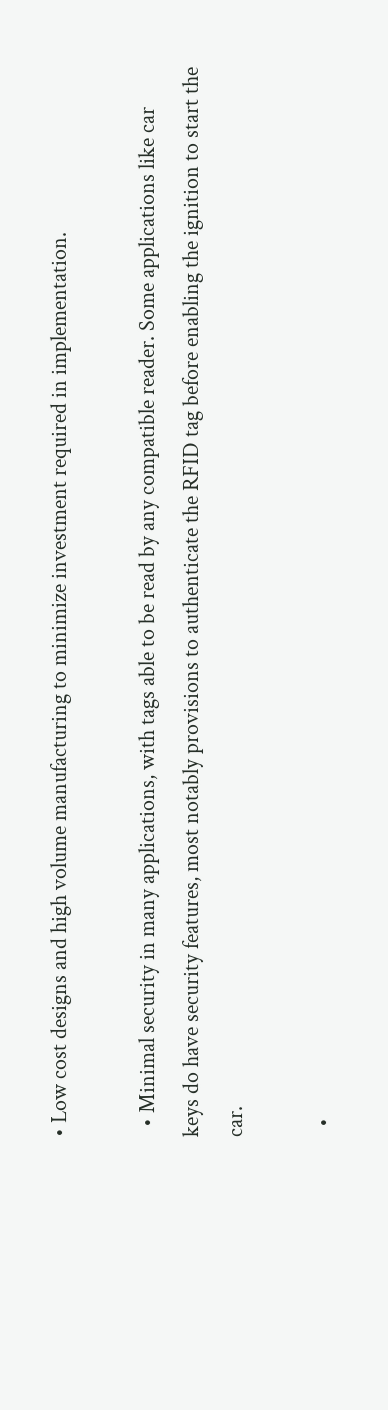• Low cost designs and high volume manufacturing to minimize investment required in implementation.

  • Minimal security in many applications, with tags able to be read by any compatible reader. Some applications like car keys do have security features, most notably provisions to authenticate the RFID tag before enabling the ignition to start the car.

  •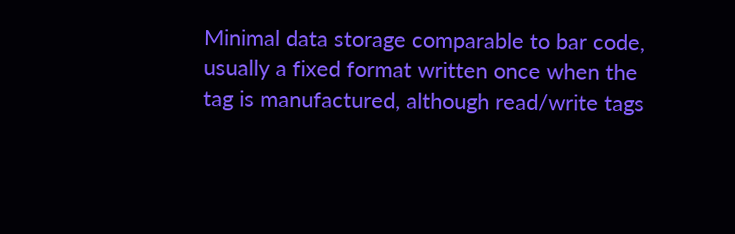Minimal data storage comparable to bar code, usually a fixed format written once when the tag is manufactured, although read/write tags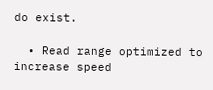do exist.

  • Read range optimized to increase speed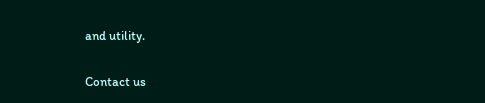and utility.

Contact us